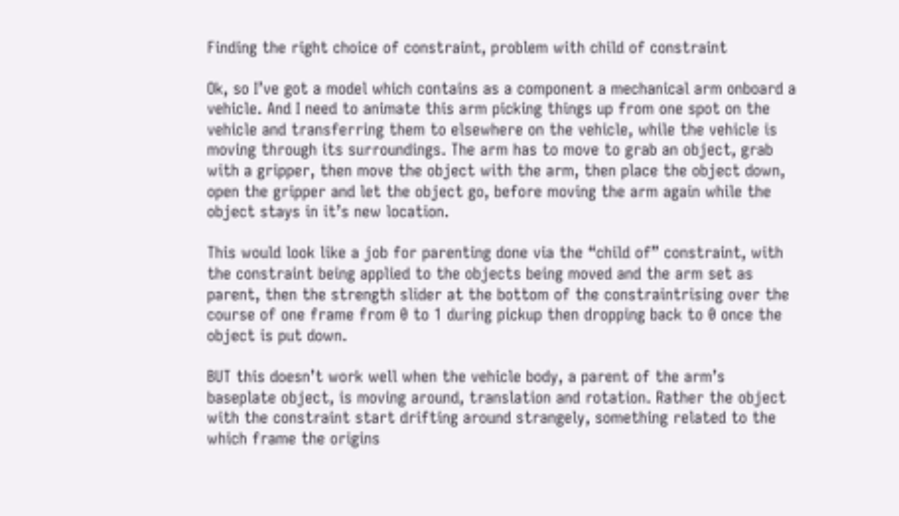Finding the right choice of constraint, problem with child of constraint

Ok, so I’ve got a model which contains as a component a mechanical arm onboard a vehicle. And I need to animate this arm picking things up from one spot on the vehicle and transferring them to elsewhere on the vehicle, while the vehicle is moving through its surroundings. The arm has to move to grab an object, grab with a gripper, then move the object with the arm, then place the object down, open the gripper and let the object go, before moving the arm again while the object stays in it’s new location.

This would look like a job for parenting done via the “child of” constraint, with the constraint being applied to the objects being moved and the arm set as parent, then the strength slider at the bottom of the constraintrising over the course of one frame from 0 to 1 during pickup then dropping back to 0 once the object is put down.

BUT this doesn’t work well when the vehicle body, a parent of the arm’s baseplate object, is moving around, translation and rotation. Rather the object with the constraint start drifting around strangely, something related to the which frame the origins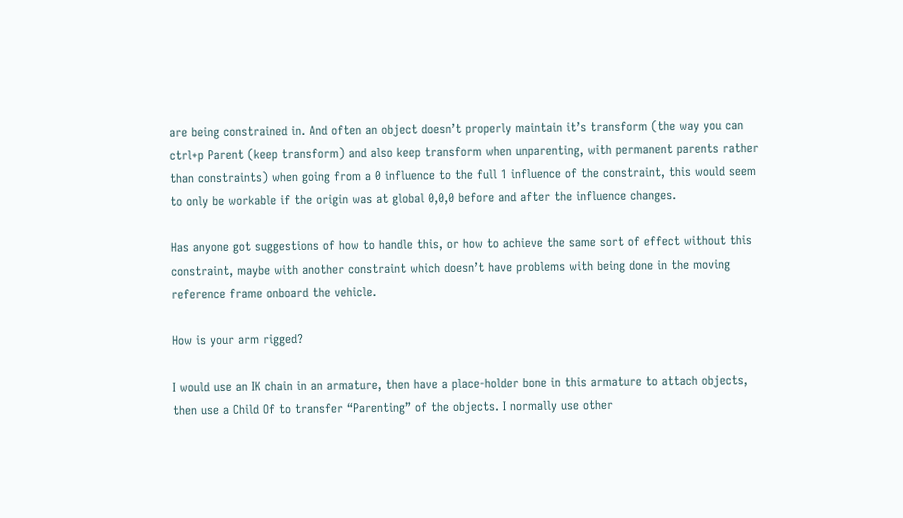are being constrained in. And often an object doesn’t properly maintain it’s transform (the way you can ctrl+p Parent (keep transform) and also keep transform when unparenting, with permanent parents rather than constraints) when going from a 0 influence to the full 1 influence of the constraint, this would seem to only be workable if the origin was at global 0,0,0 before and after the influence changes.

Has anyone got suggestions of how to handle this, or how to achieve the same sort of effect without this constraint, maybe with another constraint which doesn’t have problems with being done in the moving reference frame onboard the vehicle.

How is your arm rigged?

I would use an IK chain in an armature, then have a place-holder bone in this armature to attach objects, then use a Child Of to transfer “Parenting” of the objects. I normally use other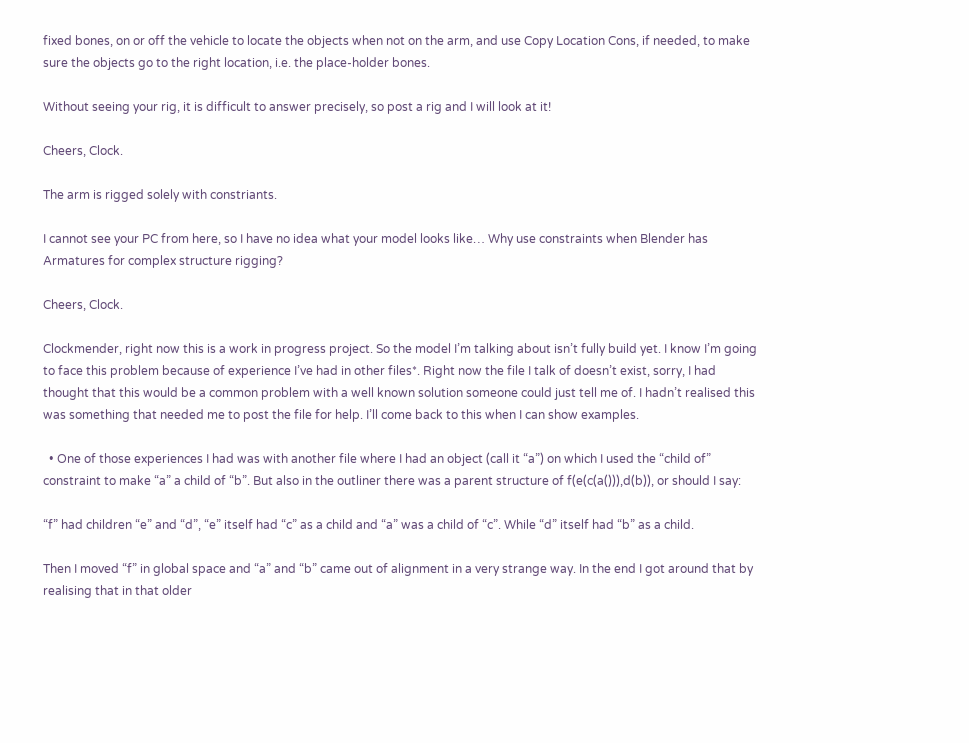fixed bones, on or off the vehicle to locate the objects when not on the arm, and use Copy Location Cons, if needed, to make sure the objects go to the right location, i.e. the place-holder bones.

Without seeing your rig, it is difficult to answer precisely, so post a rig and I will look at it!

Cheers, Clock.

The arm is rigged solely with constriants.

I cannot see your PC from here, so I have no idea what your model looks like… Why use constraints when Blender has Armatures for complex structure rigging?

Cheers, Clock.

Clockmender, right now this is a work in progress project. So the model I’m talking about isn’t fully build yet. I know I’m going to face this problem because of experience I’ve had in other files*. Right now the file I talk of doesn’t exist, sorry, I had thought that this would be a common problem with a well known solution someone could just tell me of. I hadn’t realised this was something that needed me to post the file for help. I’ll come back to this when I can show examples.

  • One of those experiences I had was with another file where I had an object (call it “a”) on which I used the “child of” constraint to make “a” a child of “b”. But also in the outliner there was a parent structure of f(e(c(a())),d(b)), or should I say:

“f” had children “e” and “d”, “e” itself had “c” as a child and “a” was a child of “c”. While “d” itself had “b” as a child.

Then I moved “f” in global space and “a” and “b” came out of alignment in a very strange way. In the end I got around that by realising that in that older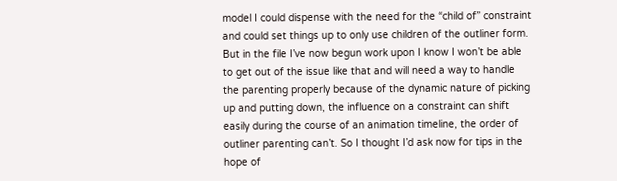model I could dispense with the need for the “child of” constraint and could set things up to only use children of the outliner form. But in the file I’ve now begun work upon I know I won’t be able to get out of the issue like that and will need a way to handle the parenting properly because of the dynamic nature of picking up and putting down, the influence on a constraint can shift easily during the course of an animation timeline, the order of outliner parenting can’t. So I thought I’d ask now for tips in the hope of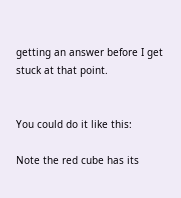getting an answer before I get stuck at that point.


You could do it like this:

Note the red cube has its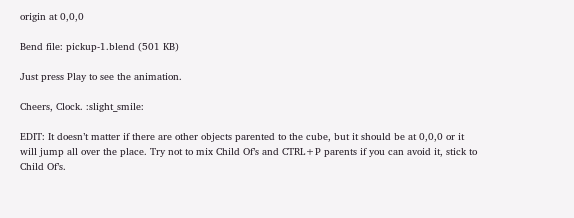origin at 0,0,0

Bend file: pickup-1.blend (501 KB)

Just press Play to see the animation.

Cheers, Clock. :slight_smile:

EDIT: It doesn’t matter if there are other objects parented to the cube, but it should be at 0,0,0 or it will jump all over the place. Try not to mix Child Of’s and CTRL+P parents if you can avoid it, stick to Child Of’s.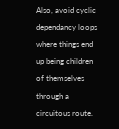Also, avoid cyclic dependancy loops where things end up being children of themselves through a circuitous route.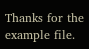Thanks for the example file.